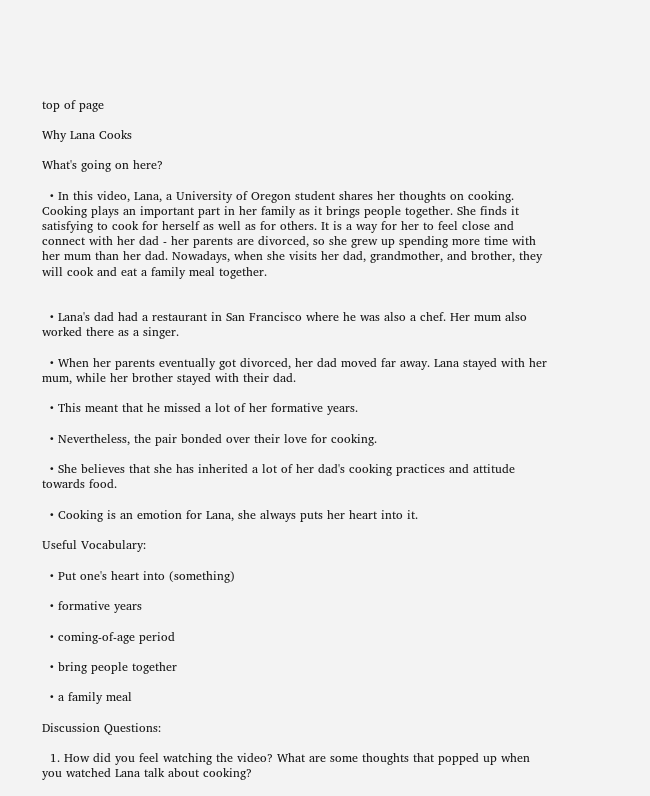top of page

Why Lana Cooks

What's going on here?

  • In this video, Lana, a University of Oregon student shares her thoughts on cooking. Cooking plays an important part in her family as it brings people together. She finds it satisfying to cook for herself as well as for others. It is a way for her to feel close and connect with her dad - her parents are divorced, so she grew up spending more time with her mum than her dad. Nowadays, when she visits her dad, grandmother, and brother, they will cook and eat a family meal together.


  • Lana's dad had a restaurant in San Francisco where he was also a chef. Her mum also worked there as a singer.

  • When her parents eventually got divorced, her dad moved far away. Lana stayed with her mum, while her brother stayed with their dad.

  • This meant that he missed a lot of her formative years.

  • Nevertheless, the pair bonded over their love for cooking.

  • She believes that she has inherited a lot of her dad's cooking practices and attitude towards food.

  • Cooking is an emotion for Lana, she always puts her heart into it.

Useful Vocabulary:

  • Put one's heart into (something)

  • formative years

  • coming-of-age period

  • bring people together

  • a family meal

Discussion Questions:

  1. How did you feel watching the video? What are some thoughts that popped up when you watched Lana talk about cooking?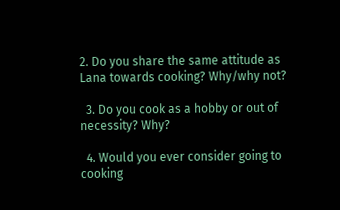2. Do you share the same attitude as Lana towards cooking? Why/why not?

  3. Do you cook as a hobby or out of necessity? Why?

  4. Would you ever consider going to cooking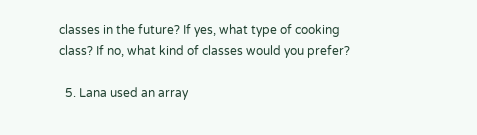classes in the future? If yes, what type of cooking class? If no, what kind of classes would you prefer?

  5. Lana used an array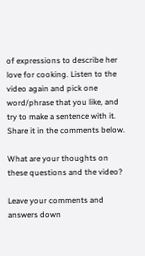of expressions to describe her love for cooking. Listen to the video again and pick one word/phrase that you like, and try to make a sentence with it. Share it in the comments below.

What are your thoughts on these questions and the video?

Leave your comments and answers down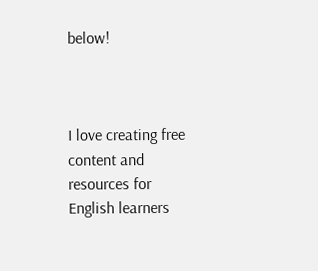below!



I love creating free content and resources for English learners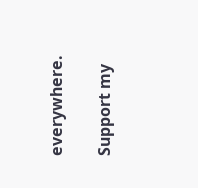everywhere.

Support my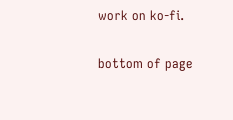work on ko-fi.

bottom of page